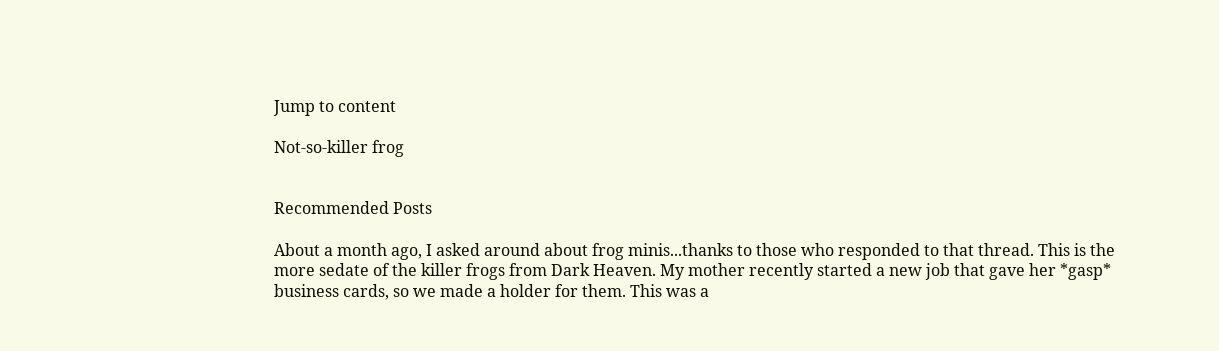Jump to content

Not-so-killer frog


Recommended Posts

About a month ago, I asked around about frog minis...thanks to those who responded to that thread. This is the more sedate of the killer frogs from Dark Heaven. My mother recently started a new job that gave her *gasp* business cards, so we made a holder for them. This was a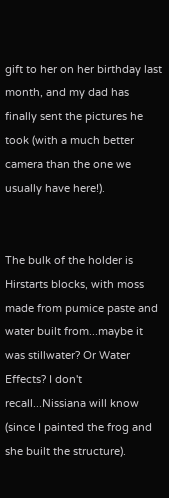gift to her on her birthday last month, and my dad has finally sent the pictures he took (with a much better camera than the one we usually have here!).


The bulk of the holder is Hirstarts blocks, with moss made from pumice paste and water built from...maybe it was stillwater? Or Water Effects? I don't recall...Nissiana will know (since I painted the frog and she built the structure).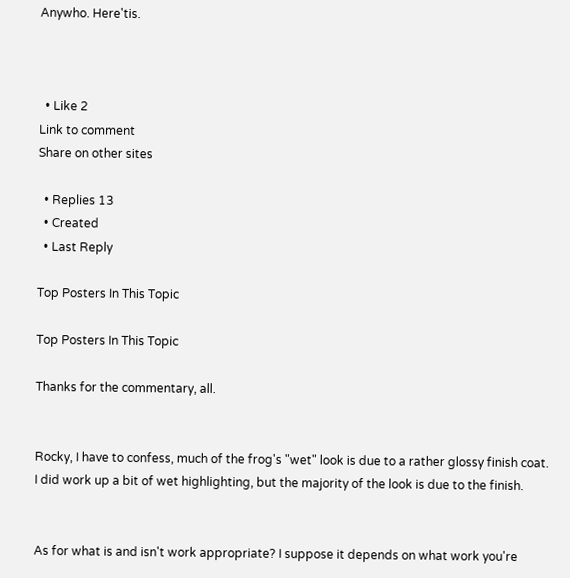Anywho. Here'tis.



  • Like 2
Link to comment
Share on other sites

  • Replies 13
  • Created
  • Last Reply

Top Posters In This Topic

Top Posters In This Topic

Thanks for the commentary, all.


Rocky, I have to confess, much of the frog's "wet" look is due to a rather glossy finish coat. I did work up a bit of wet highlighting, but the majority of the look is due to the finish.


As for what is and isn't work appropriate? I suppose it depends on what work you're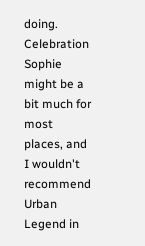doing. Celebration Sophie might be a bit much for most places, and I wouldn't recommend Urban Legend in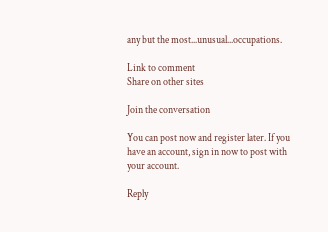any but the most...unusual...occupations.

Link to comment
Share on other sites

Join the conversation

You can post now and register later. If you have an account, sign in now to post with your account.

Reply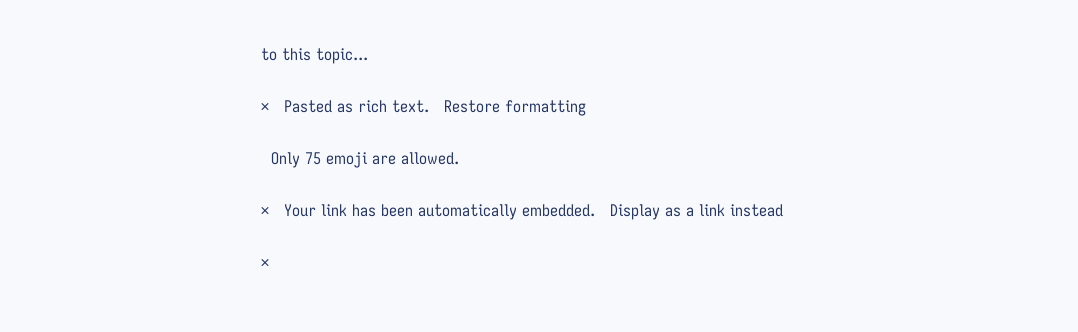to this topic...

×   Pasted as rich text.   Restore formatting

  Only 75 emoji are allowed.

×   Your link has been automatically embedded.   Display as a link instead

×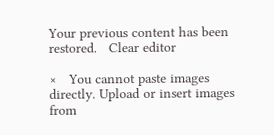Your previous content has been restored.   Clear editor

×   You cannot paste images directly. Upload or insert images from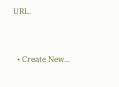URL.


  • Create New...